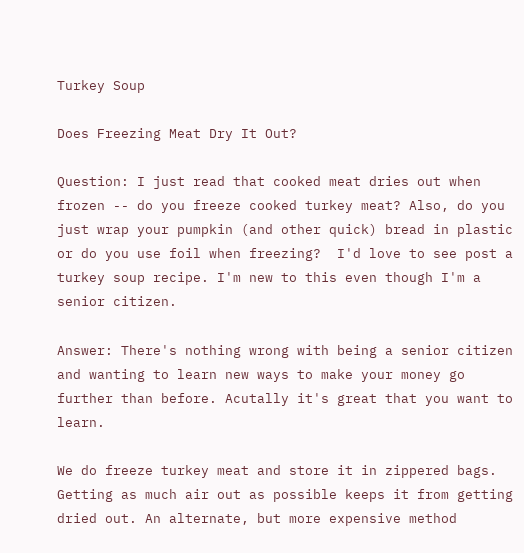Turkey Soup

Does Freezing Meat Dry It Out?

Question: I just read that cooked meat dries out when frozen -- do you freeze cooked turkey meat? Also, do you just wrap your pumpkin (and other quick) bread in plastic or do you use foil when freezing?  I'd love to see post a turkey soup recipe. I'm new to this even though I'm a senior citizen.

Answer: There's nothing wrong with being a senior citizen and wanting to learn new ways to make your money go further than before. Acutally it's great that you want to learn.

We do freeze turkey meat and store it in zippered bags. Getting as much air out as possible keeps it from getting dried out. An alternate, but more expensive method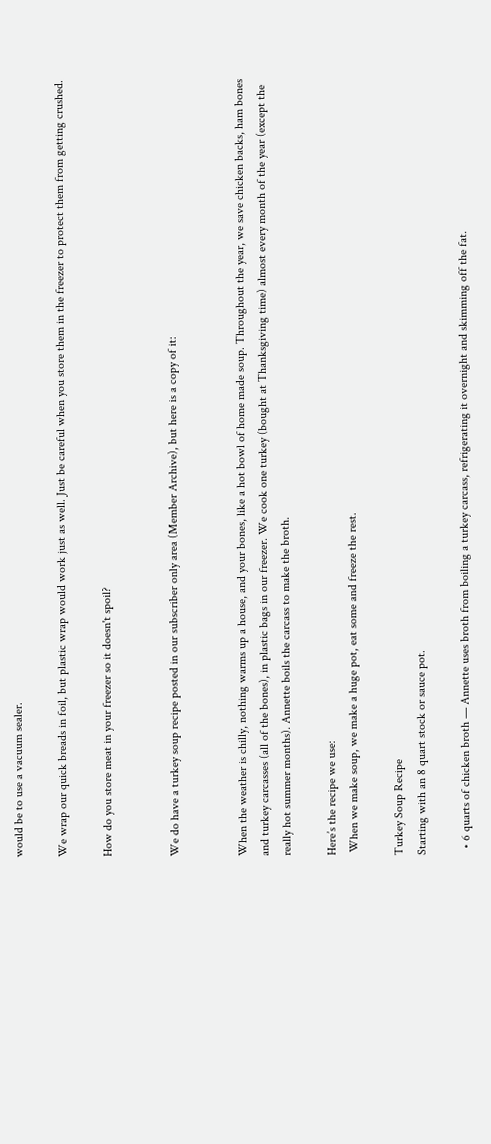would be to use a vacuum sealer.

We wrap our quick breads in foil, but plastic wrap would work just as well. Just be careful when you store them in the freezer to protect them from getting crushed.

How do you store meat in your freezer so it doesn't spoil?


We do have a turkey soup recipe posted in our subscriber only area (Member Archive), but here is a copy of it:


When the weather is chilly, nothing warms up a house, and your bones, like a hot bowl of home made soup. Throughout the year, we save chicken backs, ham bones and turkey carcasses (all of the bones), in plastic bags in our freezer. We cook one turkey (bought at Thanksgiving time) almost every month of the year (except the really hot summer months). Annette boils the carcass to make the broth.

Here’s the recipe we use:
 When we make soup, we make a huge pot, eat some and freeze the rest.

Turkey Soup Recipe
Starting with an 8 quart stock or sauce pot.

  • 6 quarts of chicken broth — Annette uses broth from boiling a turkey carcass, refrigerating it overnight and skimming off the fat.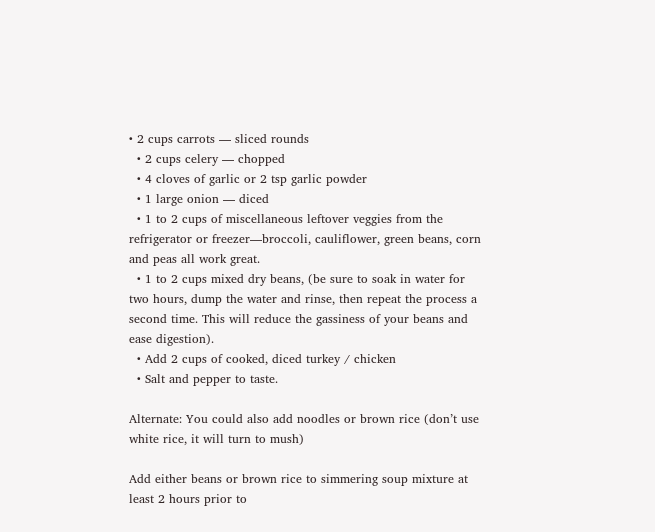• 2 cups carrots — sliced rounds
  • 2 cups celery — chopped
  • 4 cloves of garlic or 2 tsp garlic powder
  • 1 large onion — diced
  • 1 to 2 cups of miscellaneous leftover veggies from the refrigerator or freezer—broccoli, cauliflower, green beans, corn and peas all work great.
  • 1 to 2 cups mixed dry beans, (be sure to soak in water for two hours, dump the water and rinse, then repeat the process a second time. This will reduce the gassiness of your beans and ease digestion).
  • Add 2 cups of cooked, diced turkey / chicken
  • Salt and pepper to taste.

Alternate: You could also add noodles or brown rice (don’t use white rice, it will turn to mush)

Add either beans or brown rice to simmering soup mixture at least 2 hours prior to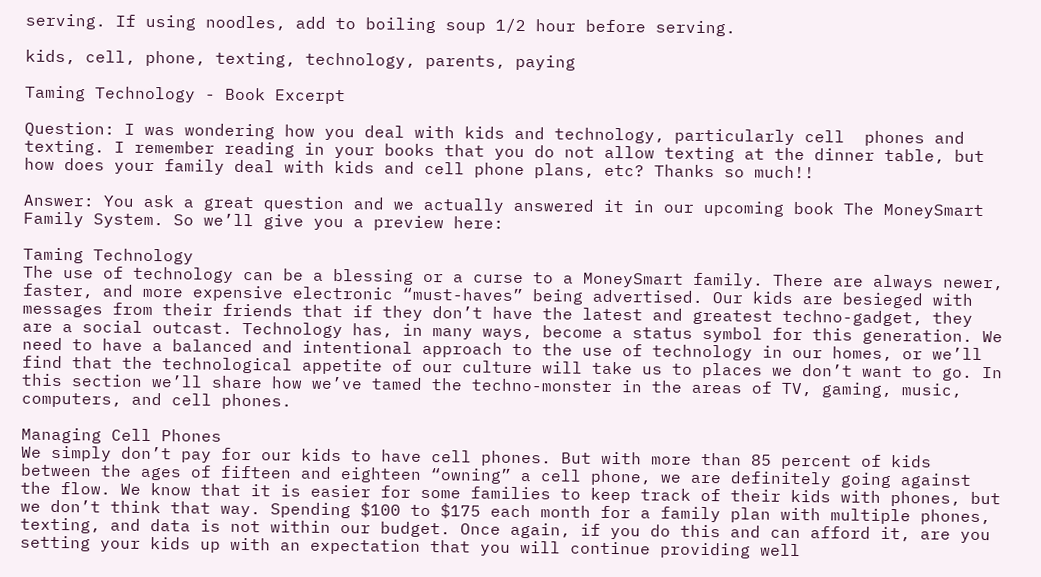serving. If using noodles, add to boiling soup 1/2 hour before serving.

kids, cell, phone, texting, technology, parents, paying

Taming Technology - Book Excerpt

Question: I was wondering how you deal with kids and technology, particularly cell  phones and texting. I remember reading in your books that you do not allow texting at the dinner table, but how does your family deal with kids and cell phone plans, etc? Thanks so much!!

Answer: You ask a great question and we actually answered it in our upcoming book The MoneySmart Family System. So we’ll give you a preview here:

Taming Technology
The use of technology can be a blessing or a curse to a MoneySmart family. There are always newer, faster, and more expensive electronic “must-haves” being advertised. Our kids are besieged with messages from their friends that if they don’t have the latest and greatest techno-gadget, they are a social outcast. Technology has, in many ways, become a status symbol for this generation. We need to have a balanced and intentional approach to the use of technology in our homes, or we’ll find that the technological appetite of our culture will take us to places we don’t want to go. In this section we’ll share how we’ve tamed the techno-monster in the areas of TV, gaming, music, computers, and cell phones.

Managing Cell Phones
We simply don’t pay for our kids to have cell phones. But with more than 85 percent of kids between the ages of fifteen and eighteen “owning” a cell phone, we are definitely going against the flow. We know that it is easier for some families to keep track of their kids with phones, but we don’t think that way. Spending $100 to $175 each month for a family plan with multiple phones, texting, and data is not within our budget. Once again, if you do this and can afford it, are you setting your kids up with an expectation that you will continue providing well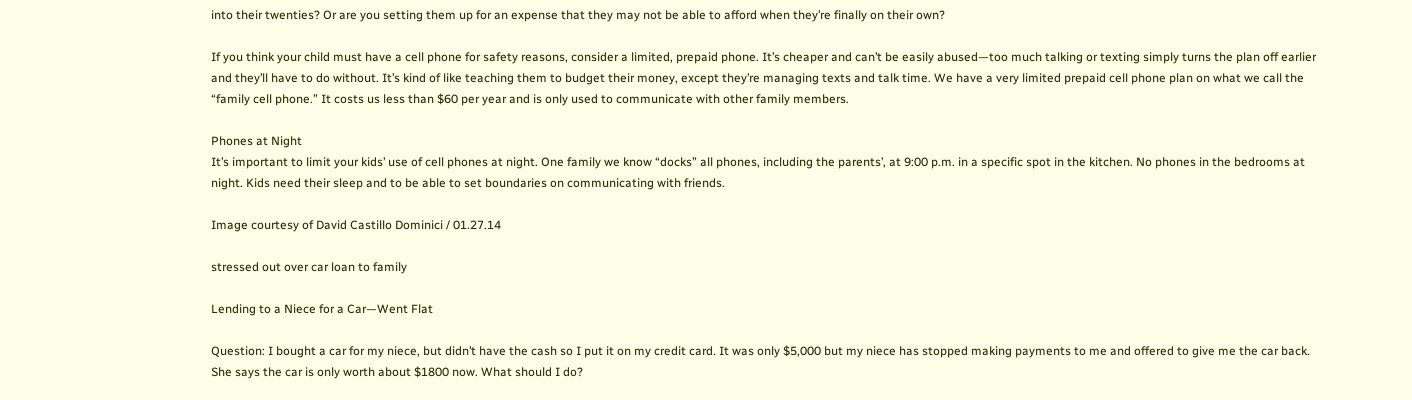into their twenties? Or are you setting them up for an expense that they may not be able to afford when they’re finally on their own?

If you think your child must have a cell phone for safety reasons, consider a limited, prepaid phone. It’s cheaper and can’t be easily abused—too much talking or texting simply turns the plan off earlier and they’ll have to do without. It’s kind of like teaching them to budget their money, except they’re managing texts and talk time. We have a very limited prepaid cell phone plan on what we call the “family cell phone.” It costs us less than $60 per year and is only used to communicate with other family members.

Phones at Night
It’s important to limit your kids’ use of cell phones at night. One family we know “docks” all phones, including the parents’, at 9:00 p.m. in a specific spot in the kitchen. No phones in the bedrooms at night. Kids need their sleep and to be able to set boundaries on communicating with friends.

Image courtesy of David Castillo Dominici / 01.27.14

stressed out over car loan to family

Lending to a Niece for a Car—Went Flat

Question: I bought a car for my niece, but didn’t have the cash so I put it on my credit card. It was only $5,000 but my niece has stopped making payments to me and offered to give me the car back. She says the car is only worth about $1800 now. What should I do?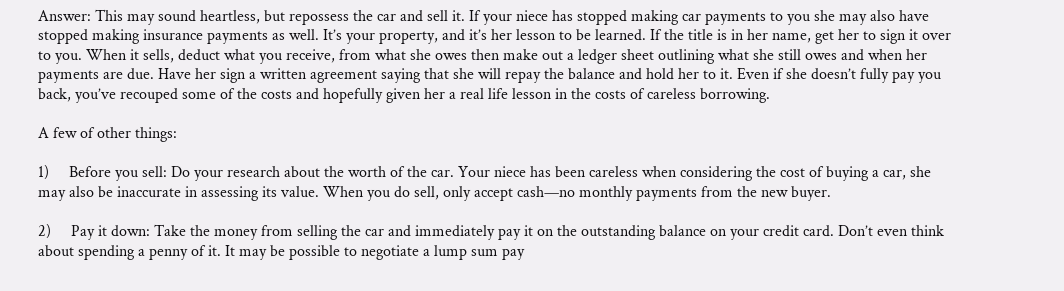Answer: This may sound heartless, but repossess the car and sell it. If your niece has stopped making car payments to you she may also have stopped making insurance payments as well. It’s your property, and it’s her lesson to be learned. If the title is in her name, get her to sign it over to you. When it sells, deduct what you receive, from what she owes then make out a ledger sheet outlining what she still owes and when her payments are due. Have her sign a written agreement saying that she will repay the balance and hold her to it. Even if she doesn’t fully pay you back, you’ve recouped some of the costs and hopefully given her a real life lesson in the costs of careless borrowing.

A few of other things:

1)     Before you sell: Do your research about the worth of the car. Your niece has been careless when considering the cost of buying a car, she may also be inaccurate in assessing its value. When you do sell, only accept cash—no monthly payments from the new buyer.

2)     Pay it down: Take the money from selling the car and immediately pay it on the outstanding balance on your credit card. Don’t even think about spending a penny of it. It may be possible to negotiate a lump sum pay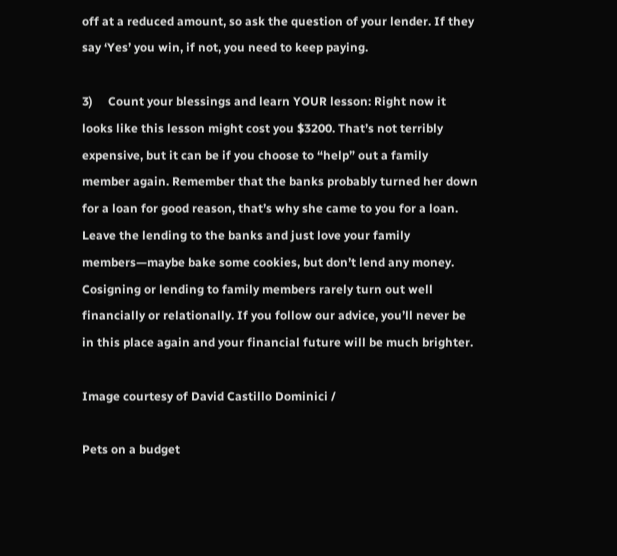off at a reduced amount, so ask the question of your lender. If they say ‘Yes’ you win, if not, you need to keep paying.

3)     Count your blessings and learn YOUR lesson: Right now it looks like this lesson might cost you $3200. That’s not terribly expensive, but it can be if you choose to “help” out a family member again. Remember that the banks probably turned her down for a loan for good reason, that’s why she came to you for a loan. Leave the lending to the banks and just love your family members—maybe bake some cookies, but don’t lend any money. Cosigning or lending to family members rarely turn out well financially or relationally. If you follow our advice, you’ll never be in this place again and your financial future will be much brighter.

Image courtesy of David Castillo Dominici /

Pets on a budget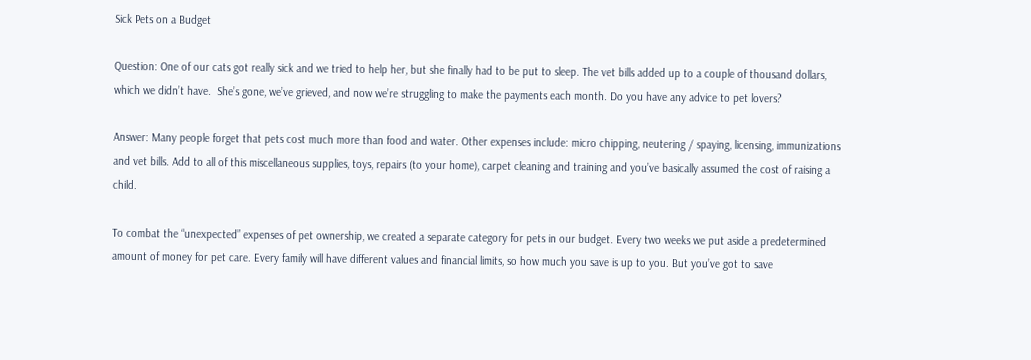Sick Pets on a Budget

Question: One of our cats got really sick and we tried to help her, but she finally had to be put to sleep. The vet bills added up to a couple of thousand dollars, which we didn’t have.  She’s gone, we’ve grieved, and now we’re struggling to make the payments each month. Do you have any advice to pet lovers?

Answer: Many people forget that pets cost much more than food and water. Other expenses include: micro chipping, neutering / spaying, licensing, immunizations and vet bills. Add to all of this miscellaneous supplies, toys, repairs (to your home), carpet cleaning and training and you’ve basically assumed the cost of raising a child.

To combat the “unexpected” expenses of pet ownership, we created a separate category for pets in our budget. Every two weeks we put aside a predetermined amount of money for pet care. Every family will have different values and financial limits, so how much you save is up to you. But you’ve got to save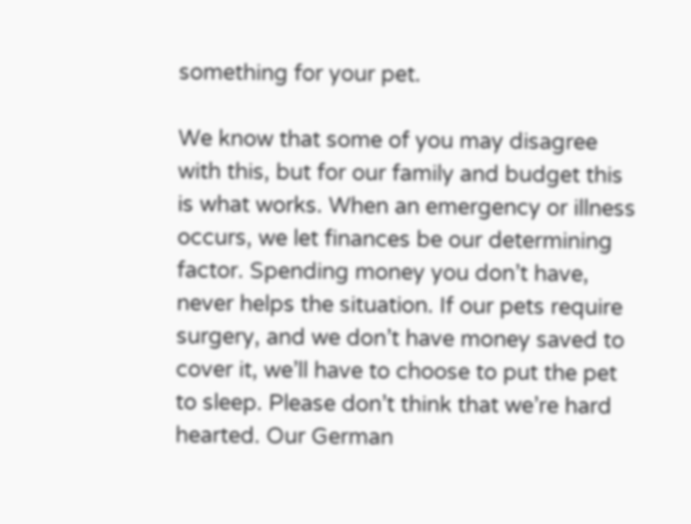something for your pet.

We know that some of you may disagree with this, but for our family and budget this is what works. When an emergency or illness occurs, we let finances be our determining factor. Spending money you don’t have, never helps the situation. If our pets require surgery, and we don’t have money saved to cover it, we’ll have to choose to put the pet to sleep. Please don’t think that we’re hard hearted. Our German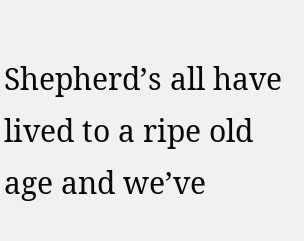Shepherd’s all have lived to a ripe old age and we’ve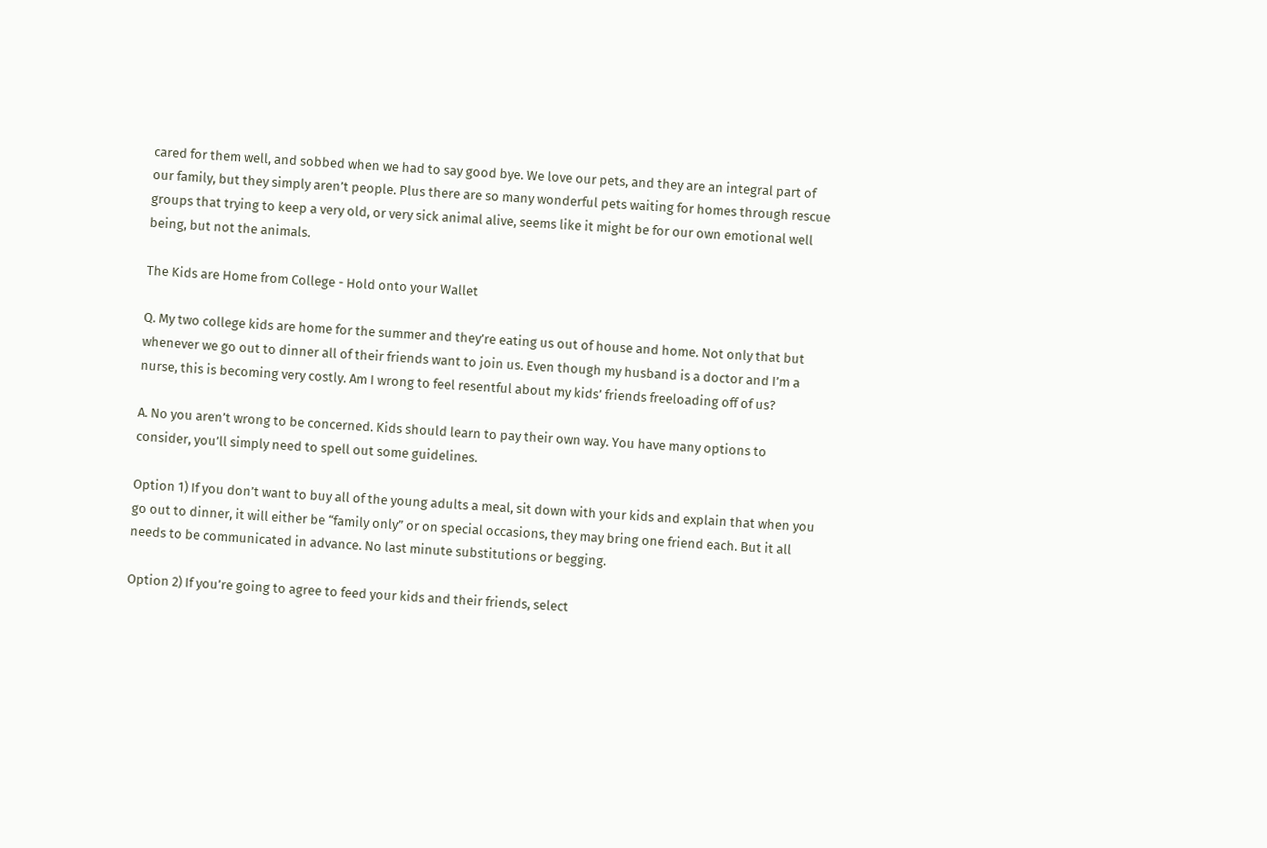cared for them well, and sobbed when we had to say good bye. We love our pets, and they are an integral part of our family, but they simply aren’t people. Plus there are so many wonderful pets waiting for homes through rescue groups that trying to keep a very old, or very sick animal alive, seems like it might be for our own emotional well being, but not the animals.

The Kids are Home from College - Hold onto your Wallet

Q. My two college kids are home for the summer and they’re eating us out of house and home. Not only that but whenever we go out to dinner all of their friends want to join us. Even though my husband is a doctor and I’m a nurse, this is becoming very costly. Am I wrong to feel resentful about my kids’ friends freeloading off of us?

A. No you aren’t wrong to be concerned. Kids should learn to pay their own way. You have many options to consider, you’ll simply need to spell out some guidelines.

Option 1) If you don’t want to buy all of the young adults a meal, sit down with your kids and explain that when you go out to dinner, it will either be “family only” or on special occasions, they may bring one friend each. But it all needs to be communicated in advance. No last minute substitutions or begging.

Option 2) If you’re going to agree to feed your kids and their friends, select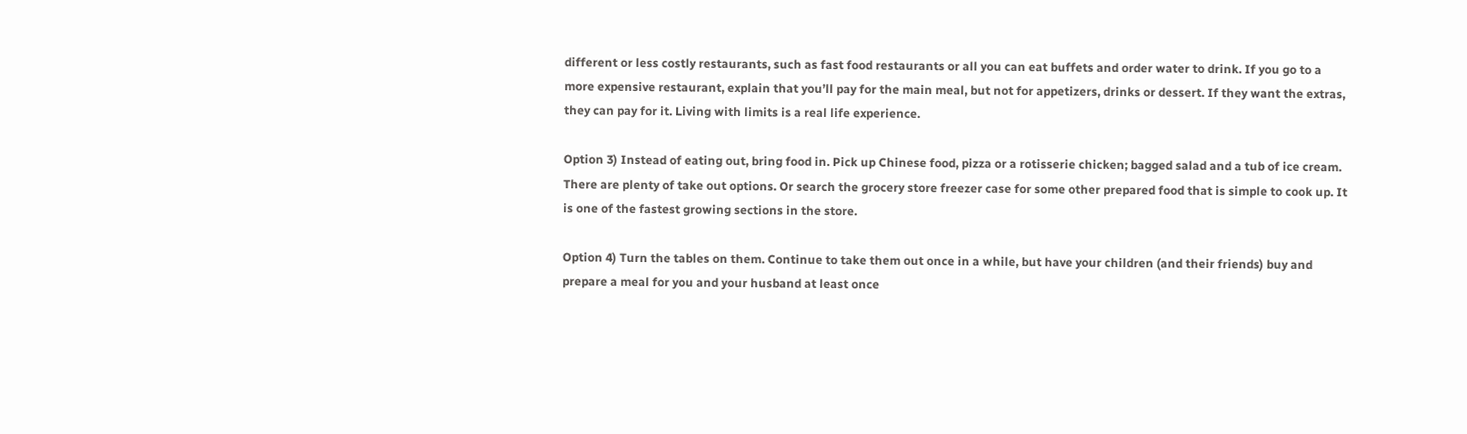different or less costly restaurants, such as fast food restaurants or all you can eat buffets and order water to drink. If you go to a more expensive restaurant, explain that you’ll pay for the main meal, but not for appetizers, drinks or dessert. If they want the extras, they can pay for it. Living with limits is a real life experience.

Option 3) Instead of eating out, bring food in. Pick up Chinese food, pizza or a rotisserie chicken; bagged salad and a tub of ice cream. There are plenty of take out options. Or search the grocery store freezer case for some other prepared food that is simple to cook up. It is one of the fastest growing sections in the store.

Option 4) Turn the tables on them. Continue to take them out once in a while, but have your children (and their friends) buy and prepare a meal for you and your husband at least once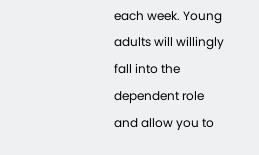each week. Young adults will willingly fall into the dependent role and allow you to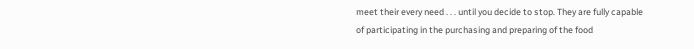meet their every need . . . until you decide to stop. They are fully capable of participating in the purchasing and preparing of the food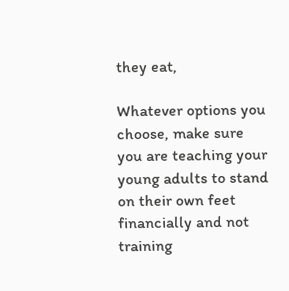they eat,

Whatever options you choose, make sure you are teaching your young adults to stand on their own feet financially and not training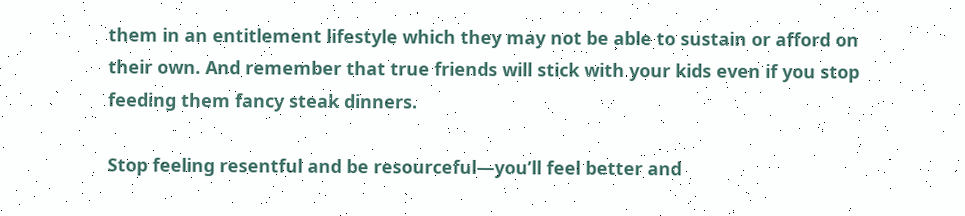them in an entitlement lifestyle which they may not be able to sustain or afford on their own. And remember that true friends will stick with your kids even if you stop feeding them fancy steak dinners.

Stop feeling resentful and be resourceful—you’ll feel better and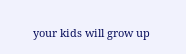your kids will grow up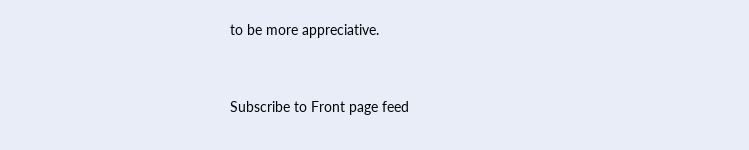to be more appreciative.


Subscribe to Front page feed